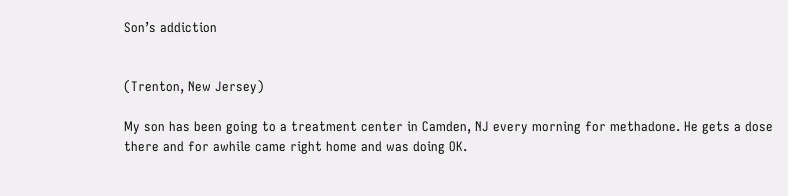Son’s addiction


(Trenton, New Jersey)

My son has been going to a treatment center in Camden, NJ every morning for methadone. He gets a dose there and for awhile came right home and was doing OK.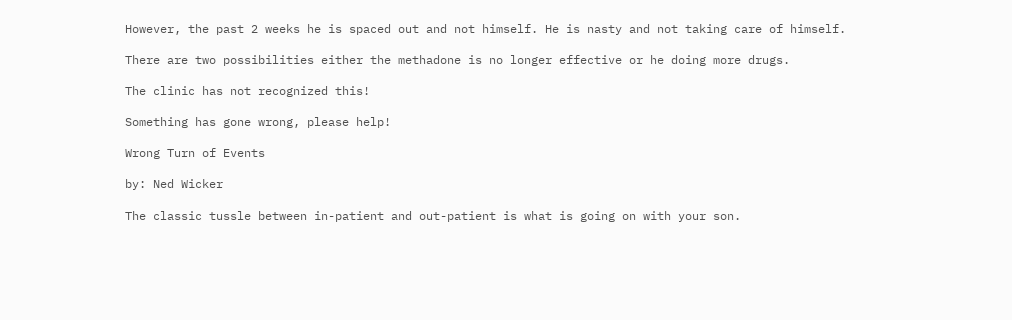However, the past 2 weeks he is spaced out and not himself. He is nasty and not taking care of himself.

There are two possibilities either the methadone is no longer effective or he doing more drugs.

The clinic has not recognized this!

Something has gone wrong, please help!

Wrong Turn of Events

by: Ned Wicker

The classic tussle between in-patient and out-patient is what is going on with your son.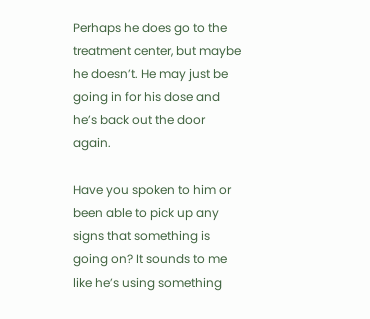Perhaps he does go to the treatment center, but maybe he doesn’t. He may just be going in for his dose and he’s back out the door again.

Have you spoken to him or been able to pick up any signs that something is going on? It sounds to me like he’s using something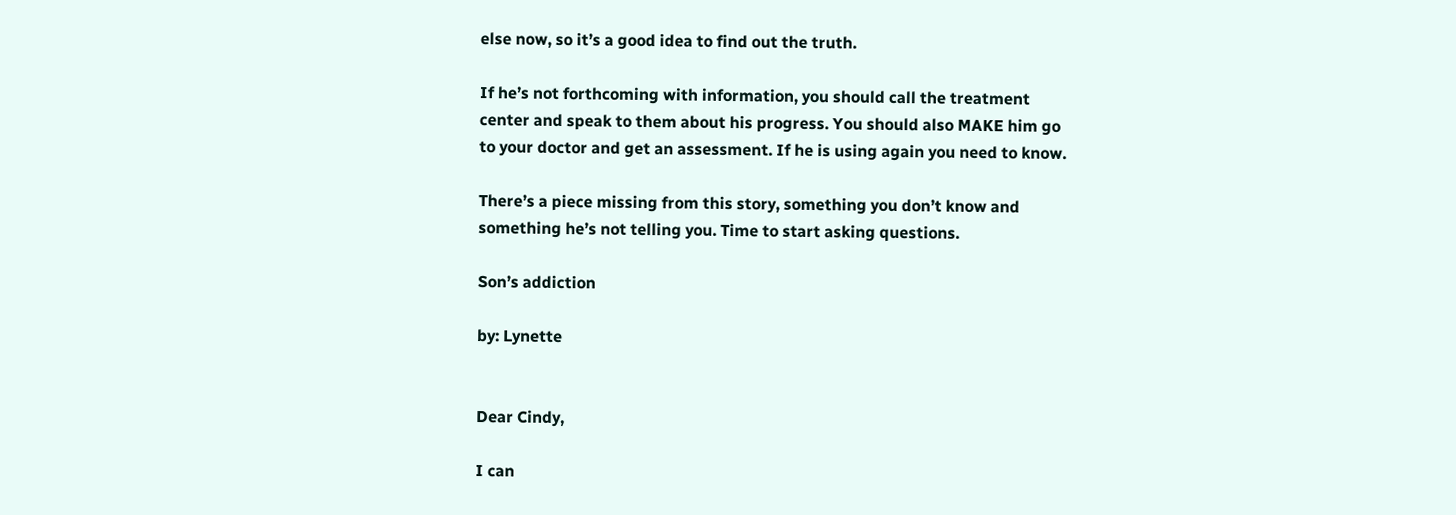else now, so it’s a good idea to find out the truth.

If he’s not forthcoming with information, you should call the treatment center and speak to them about his progress. You should also MAKE him go to your doctor and get an assessment. If he is using again you need to know.

There’s a piece missing from this story, something you don’t know and something he’s not telling you. Time to start asking questions.

Son’s addiction

by: Lynette


Dear Cindy,

I can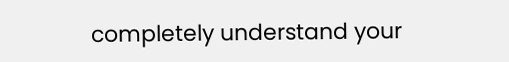completely understand your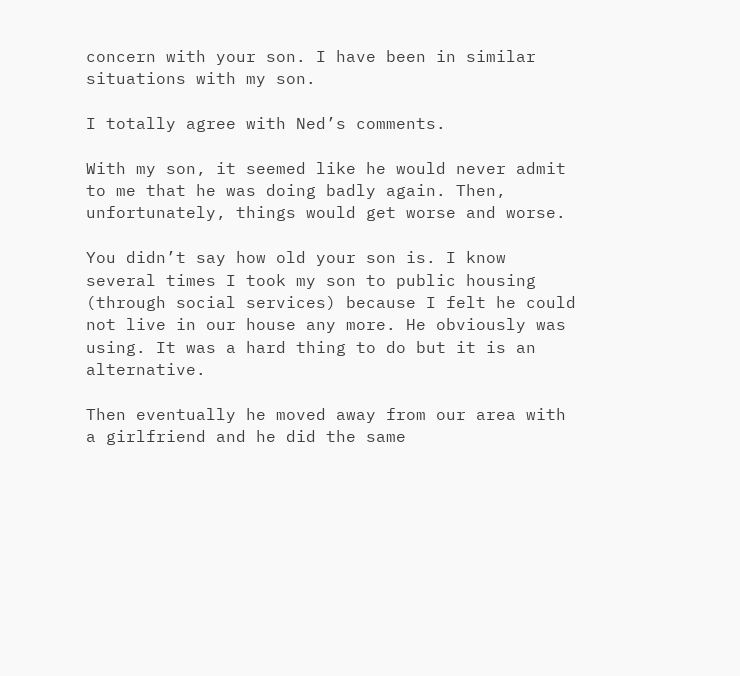concern with your son. I have been in similar situations with my son.

I totally agree with Ned’s comments.

With my son, it seemed like he would never admit to me that he was doing badly again. Then, unfortunately, things would get worse and worse.

You didn’t say how old your son is. I know several times I took my son to public housing (through social services) because I felt he could not live in our house any more. He obviously was using. It was a hard thing to do but it is an alternative.

Then eventually he moved away from our area with a girlfriend and he did the same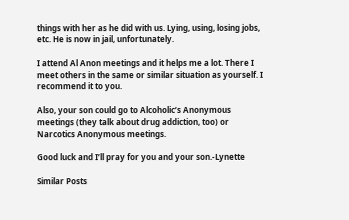things with her as he did with us. Lying, using, losing jobs, etc. He is now in jail, unfortunately.

I attend Al Anon meetings and it helps me a lot. There I meet others in the same or similar situation as yourself. I recommend it to you.

Also, your son could go to Alcoholic’s Anonymous meetings (they talk about drug addiction, too) or Narcotics Anonymous meetings.

Good luck and I’ll pray for you and your son.-Lynette

Similar Posts